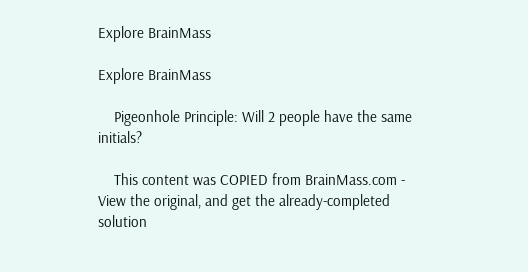Explore BrainMass

Explore BrainMass

    Pigeonhole Principle: Will 2 people have the same initials?

    This content was COPIED from BrainMass.com - View the original, and get the already-completed solution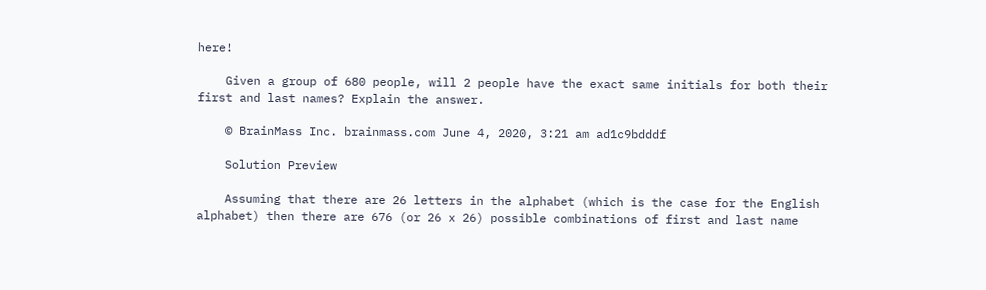here!

    Given a group of 680 people, will 2 people have the exact same initials for both their first and last names? Explain the answer.

    © BrainMass Inc. brainmass.com June 4, 2020, 3:21 am ad1c9bdddf

    Solution Preview

    Assuming that there are 26 letters in the alphabet (which is the case for the English alphabet) then there are 676 (or 26 x 26) possible combinations of first and last name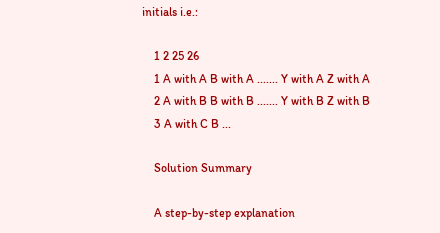initials i.e.:

    1 2 25 26
    1 A with A B with A ....... Y with A Z with A
    2 A with B B with B ....... Y with B Z with B
    3 A with C B ...

    Solution Summary

    A step-by-step explanation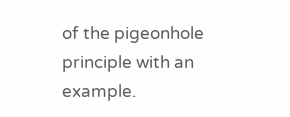of the pigeonhole principle with an example.